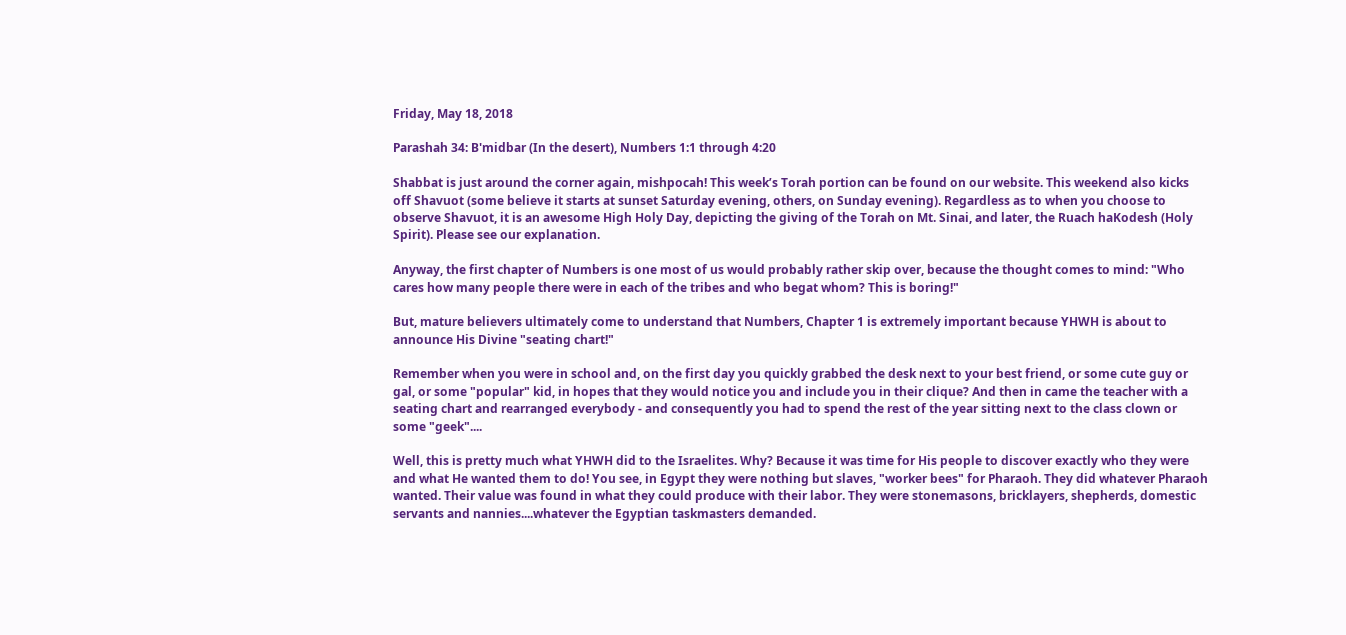Friday, May 18, 2018

Parashah 34: B'midbar (In the desert), Numbers 1:1 through 4:20

Shabbat is just around the corner again, mishpocah! This week’s Torah portion can be found on our website. This weekend also kicks off Shavuot (some believe it starts at sunset Saturday evening, others, on Sunday evening). Regardless as to when you choose to observe Shavuot, it is an awesome High Holy Day, depicting the giving of the Torah on Mt. Sinai, and later, the Ruach haKodesh (Holy Spirit). Please see our explanation.

Anyway, the first chapter of Numbers is one most of us would probably rather skip over, because the thought comes to mind: "Who cares how many people there were in each of the tribes and who begat whom? This is boring!"

But, mature believers ultimately come to understand that Numbers, Chapter 1 is extremely important because YHWH is about to announce His Divine "seating chart!"

Remember when you were in school and, on the first day you quickly grabbed the desk next to your best friend, or some cute guy or gal, or some "popular" kid, in hopes that they would notice you and include you in their clique? And then in came the teacher with a seating chart and rearranged everybody - and consequently you had to spend the rest of the year sitting next to the class clown or some "geek"....

Well, this is pretty much what YHWH did to the Israelites. Why? Because it was time for His people to discover exactly who they were and what He wanted them to do! You see, in Egypt they were nothing but slaves, "worker bees" for Pharaoh. They did whatever Pharaoh wanted. Their value was found in what they could produce with their labor. They were stonemasons, bricklayers, shepherds, domestic servants and nannies....whatever the Egyptian taskmasters demanded.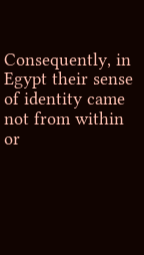Consequently, in Egypt their sense of identity came not from within or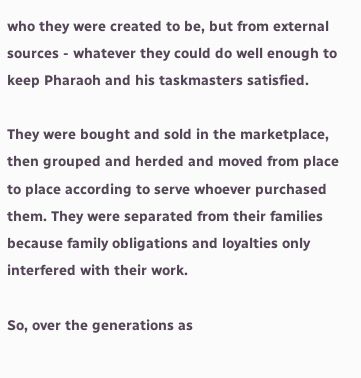who they were created to be, but from external sources - whatever they could do well enough to keep Pharaoh and his taskmasters satisfied.

They were bought and sold in the marketplace, then grouped and herded and moved from place to place according to serve whoever purchased them. They were separated from their families because family obligations and loyalties only interfered with their work.

So, over the generations as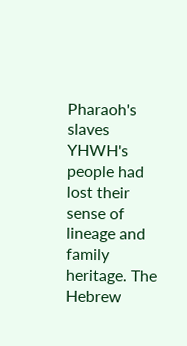Pharaoh's slaves YHWH's people had lost their sense of lineage and family heritage. The Hebrew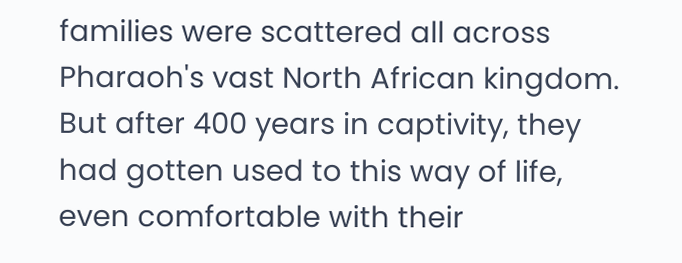families were scattered all across Pharaoh's vast North African kingdom. But after 400 years in captivity, they had gotten used to this way of life, even comfortable with their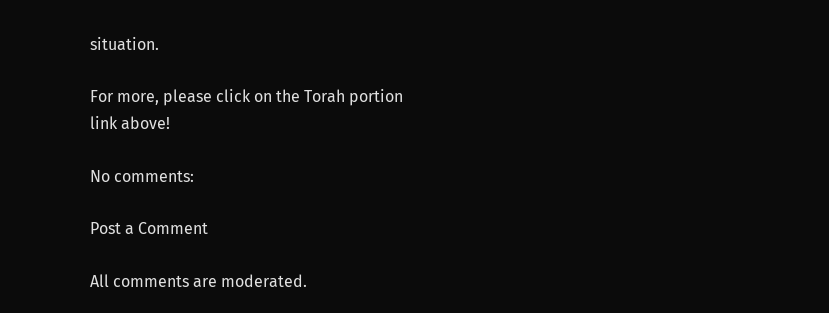situation.

For more, please click on the Torah portion link above!

No comments:

Post a Comment

All comments are moderated.